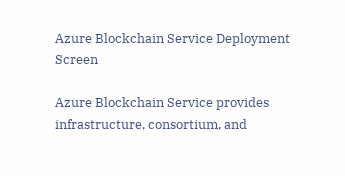Azure Blockchain Service Deployment Screen

Azure Blockchain Service provides infrastructure, consortium, and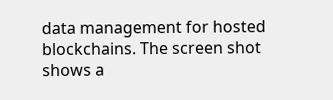data management for hosted blockchains. The screen shot shows a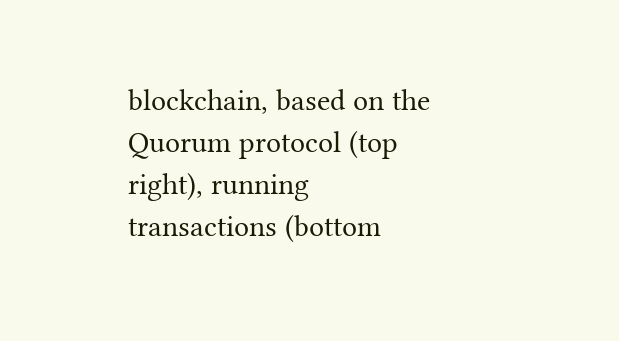blockchain, based on the Quorum protocol (top right), running transactions (bottom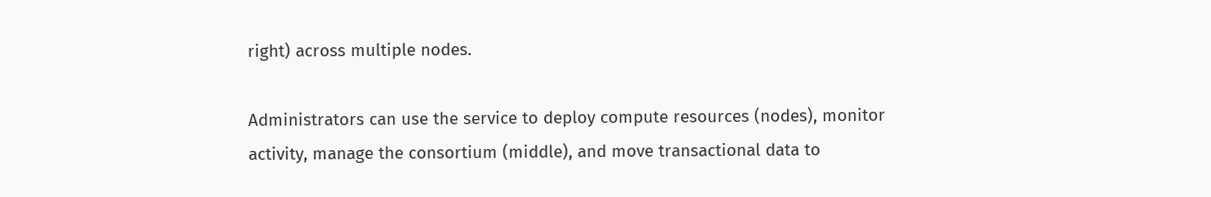right) across multiple nodes.

Administrators can use the service to deploy compute resources (nodes), monitor activity, manage the consortium (middle), and move transactional data to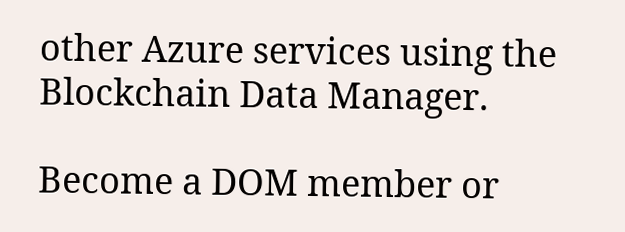other Azure services using the Blockchain Data Manager.

Become a DOM member or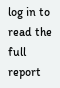log in to read the full report